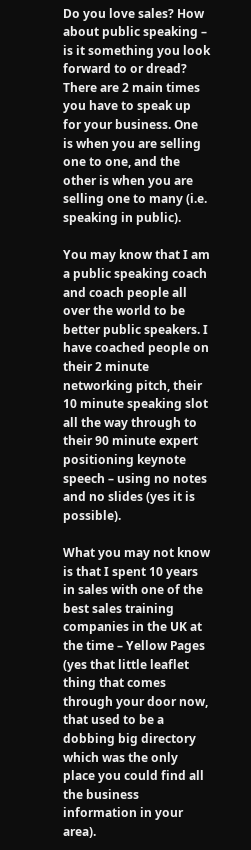Do you love sales? How about public speaking – is it something you look forward to or dread? There are 2 main times you have to speak up for your business. One is when you are selling one to one, and the other is when you are selling one to many (i.e. speaking in public).

You may know that I am a public speaking coach and coach people all over the world to be better public speakers. I have coached people on their 2 minute networking pitch, their 10 minute speaking slot all the way through to their 90 minute expert positioning keynote speech – using no notes and no slides (yes it is possible).

What you may not know is that I spent 10 years in sales with one of the best sales training companies in the UK at the time – Yellow Pages (yes that little leaflet thing that comes through your door now, that used to be a dobbing big directory which was the only place you could find all the business information in your area).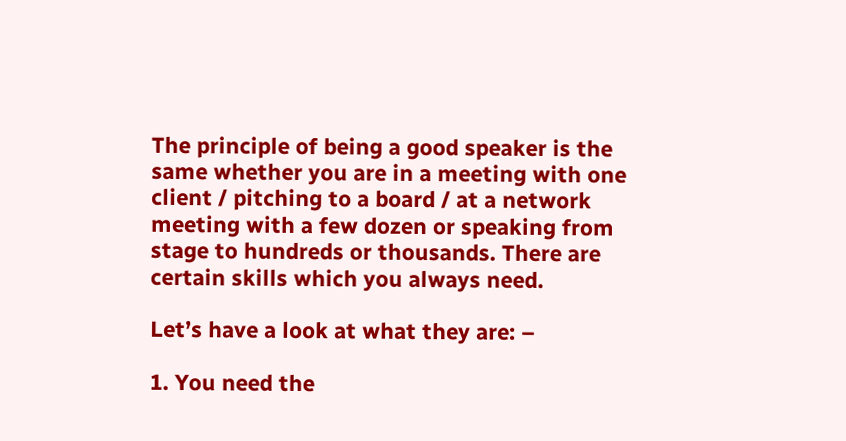The principle of being a good speaker is the same whether you are in a meeting with one client / pitching to a board / at a network meeting with a few dozen or speaking from stage to hundreds or thousands. There are certain skills which you always need.

Let’s have a look at what they are: –

1. You need the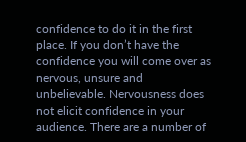confidence to do it in the first place. If you don’t have the confidence you will come over as nervous, unsure and unbelievable. Nervousness does not elicit confidence in your audience. There are a number of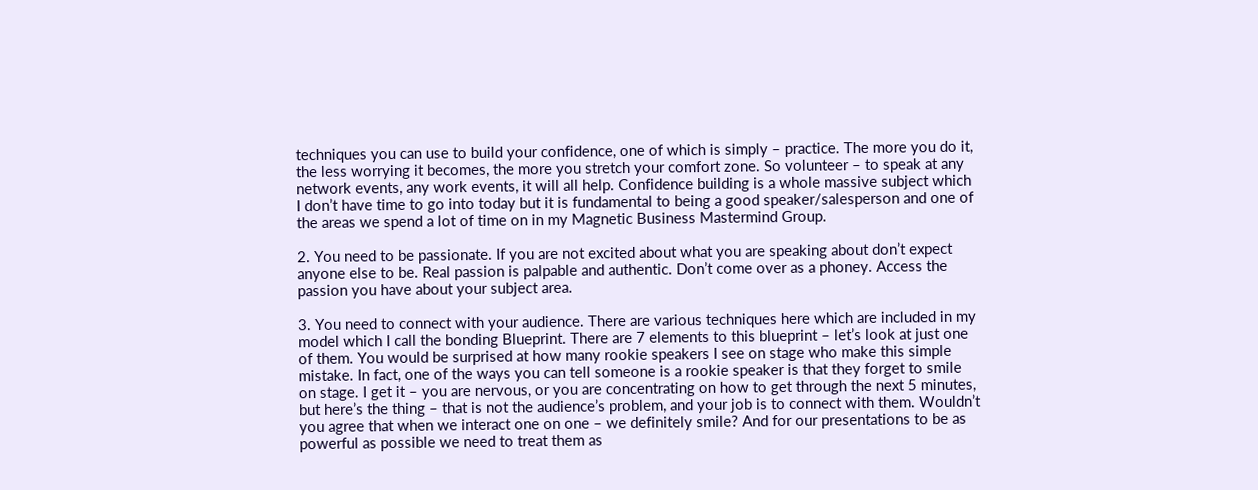techniques you can use to build your confidence, one of which is simply – practice. The more you do it, the less worrying it becomes, the more you stretch your comfort zone. So volunteer – to speak at any network events, any work events, it will all help. Confidence building is a whole massive subject which I don’t have time to go into today but it is fundamental to being a good speaker/salesperson and one of the areas we spend a lot of time on in my Magnetic Business Mastermind Group.

2. You need to be passionate. If you are not excited about what you are speaking about don’t expect anyone else to be. Real passion is palpable and authentic. Don’t come over as a phoney. Access the passion you have about your subject area.

3. You need to connect with your audience. There are various techniques here which are included in my model which I call the bonding Blueprint. There are 7 elements to this blueprint – let’s look at just one of them. You would be surprised at how many rookie speakers I see on stage who make this simple mistake. In fact, one of the ways you can tell someone is a rookie speaker is that they forget to smile on stage. I get it – you are nervous, or you are concentrating on how to get through the next 5 minutes, but here’s the thing – that is not the audience’s problem, and your job is to connect with them. Wouldn’t you agree that when we interact one on one – we definitely smile? And for our presentations to be as powerful as possible we need to treat them as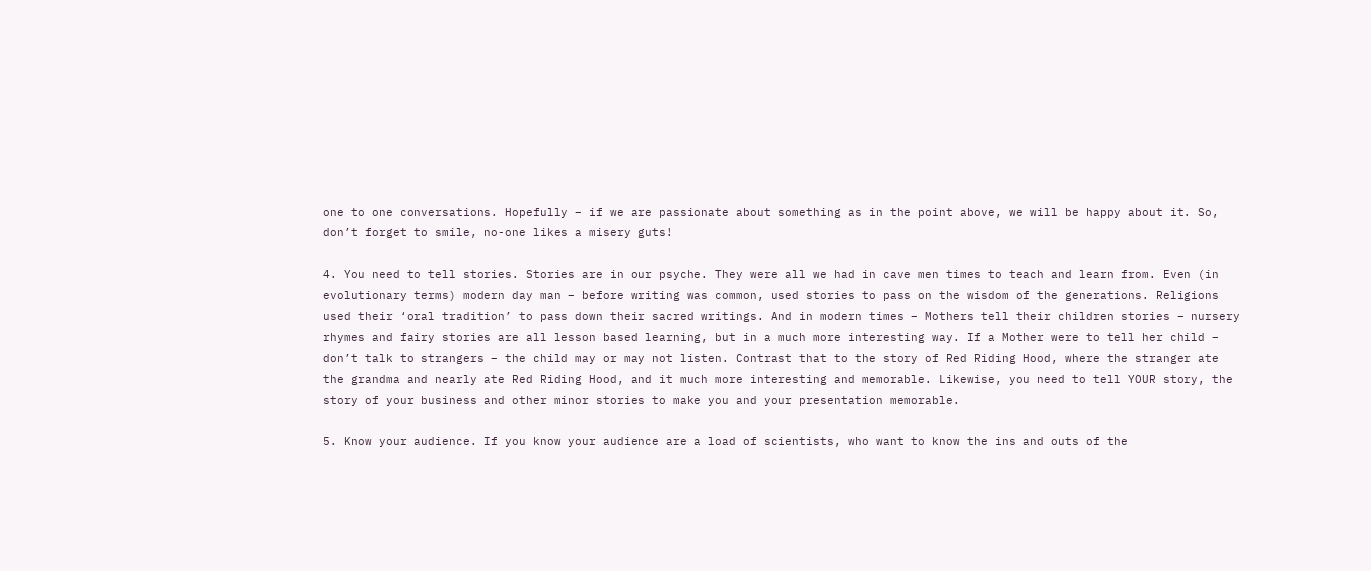one to one conversations. Hopefully – if we are passionate about something as in the point above, we will be happy about it. So, don’t forget to smile, no-one likes a misery guts!

4. You need to tell stories. Stories are in our psyche. They were all we had in cave men times to teach and learn from. Even (in evolutionary terms) modern day man – before writing was common, used stories to pass on the wisdom of the generations. Religions used their ‘oral tradition’ to pass down their sacred writings. And in modern times – Mothers tell their children stories – nursery rhymes and fairy stories are all lesson based learning, but in a much more interesting way. If a Mother were to tell her child – don’t talk to strangers – the child may or may not listen. Contrast that to the story of Red Riding Hood, where the stranger ate the grandma and nearly ate Red Riding Hood, and it much more interesting and memorable. Likewise, you need to tell YOUR story, the story of your business and other minor stories to make you and your presentation memorable.

5. Know your audience. If you know your audience are a load of scientists, who want to know the ins and outs of the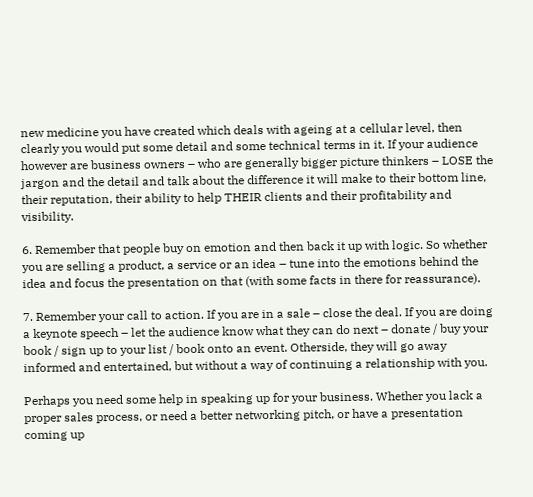new medicine you have created which deals with ageing at a cellular level, then clearly you would put some detail and some technical terms in it. If your audience however are business owners – who are generally bigger picture thinkers – LOSE the jargon and the detail and talk about the difference it will make to their bottom line, their reputation, their ability to help THEIR clients and their profitability and visibility.

6. Remember that people buy on emotion and then back it up with logic. So whether you are selling a product, a service or an idea – tune into the emotions behind the idea and focus the presentation on that (with some facts in there for reassurance).

7. Remember your call to action. If you are in a sale – close the deal. If you are doing a keynote speech – let the audience know what they can do next – donate / buy your book / sign up to your list / book onto an event. Otherside, they will go away informed and entertained, but without a way of continuing a relationship with you.

Perhaps you need some help in speaking up for your business. Whether you lack a proper sales process, or need a better networking pitch, or have a presentation coming up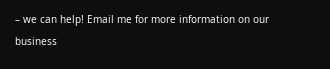– we can help! Email me for more information on our business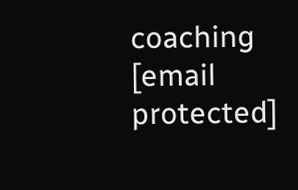coaching [email protected]